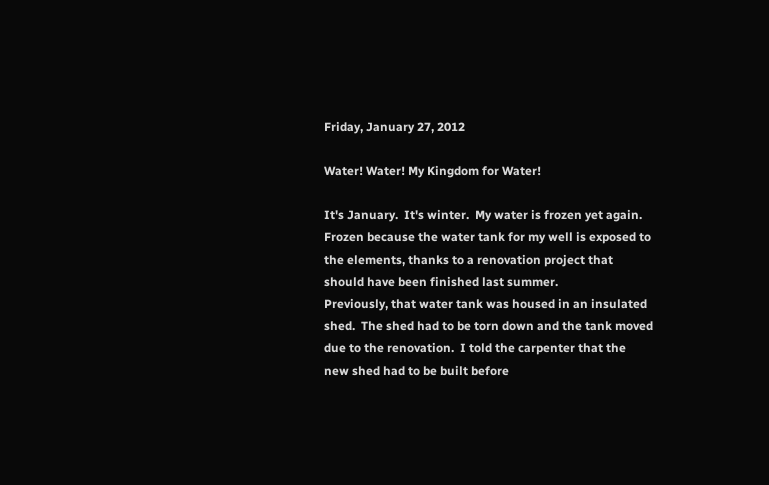Friday, January 27, 2012

Water! Water! My Kingdom for Water!

It's January.  It's winter.  My water is frozen yet again.  Frozen because the water tank for my well is exposed to the elements, thanks to a renovation project that should have been finished last summer.
Previously, that water tank was housed in an insulated shed.  The shed had to be torn down and the tank moved due to the renovation.  I told the carpenter that the new shed had to be built before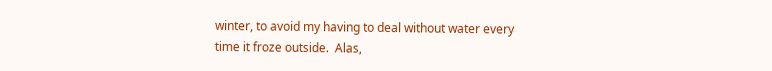winter, to avoid my having to deal without water every time it froze outside.  Alas,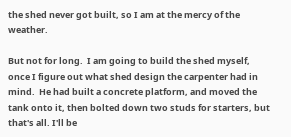the shed never got built, so I am at the mercy of the weather.

But not for long.  I am going to build the shed myself, once I figure out what shed design the carpenter had in mind.  He had built a concrete platform, and moved the tank onto it, then bolted down two studs for starters, but that's all. I'll be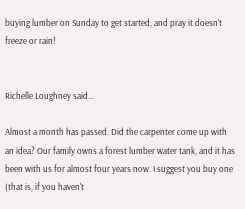buying lumber on Sunday to get started, and pray it doesn't freeze or rain!


Richelle Loughney said...

Almost a month has passed. Did the carpenter come up with an idea? Our family owns a forest lumber water tank, and it has been with us for almost four years now. I suggest you buy one (that is, if you haven't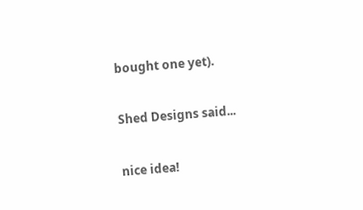bought one yet).

Shed Designs said...

nice idea!